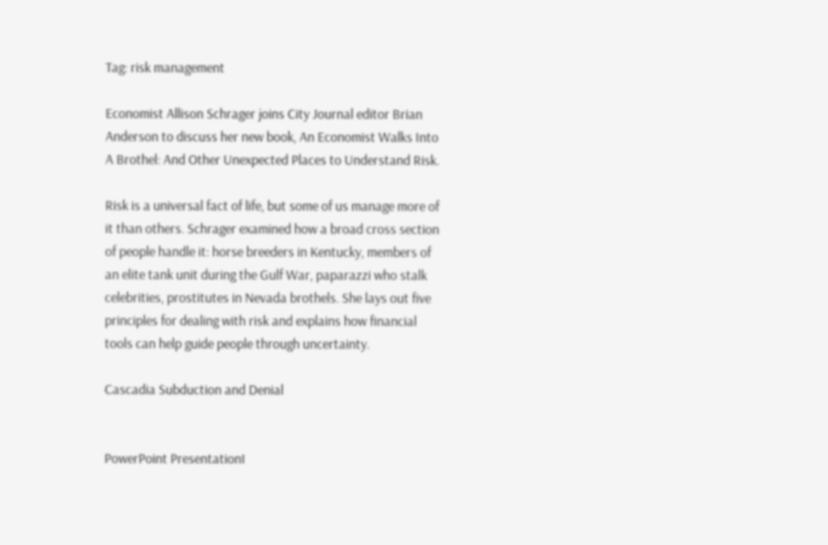Tag: risk management

Economist Allison Schrager joins City Journal editor Brian Anderson to discuss her new book, An Economist Walks Into A Brothel: And Other Unexpected Places to Understand Risk.

Risk is a universal fact of life, but some of us manage more of it than others. Schrager examined how a broad cross section of people handle it: horse breeders in Kentucky, members of an elite tank unit during the Gulf War, paparazzi who stalk celebrities, prostitutes in Nevada brothels. She lays out five principles for dealing with risk and explains how financial tools can help guide people through uncertainty.

Cascadia Subduction and Denial


PowerPoint PresentationI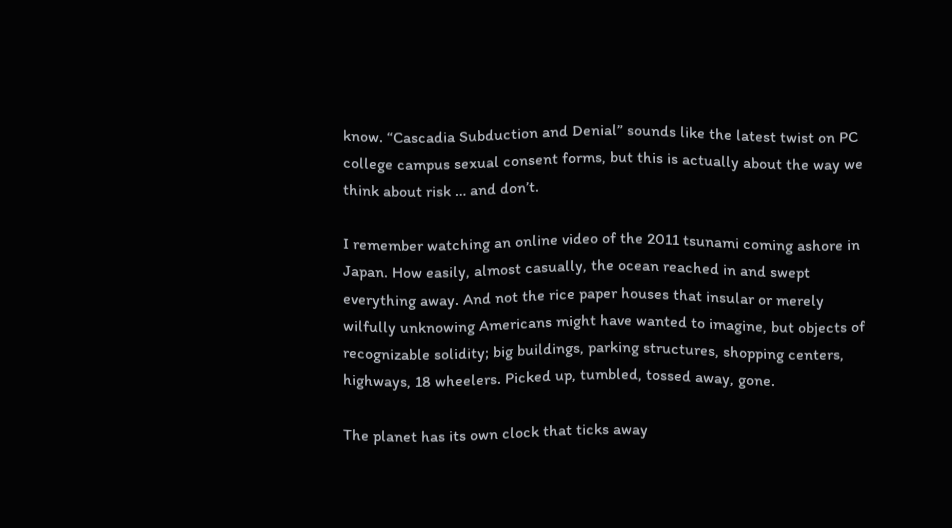know. “Cascadia Subduction and Denial” sounds like the latest twist on PC college campus sexual consent forms, but this is actually about the way we think about risk … and don’t.

I remember watching an online video of the 2011 tsunami coming ashore in Japan. How easily, almost casually, the ocean reached in and swept everything away. And not the rice paper houses that insular or merely wilfully unknowing Americans might have wanted to imagine, but objects of recognizable solidity; big buildings, parking structures, shopping centers,  highways, 18 wheelers. Picked up, tumbled, tossed away, gone.

The planet has its own clock that ticks away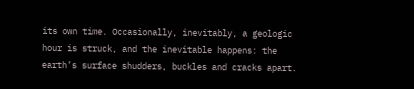its own time. Occasionally, inevitably, a geologic hour is struck, and the inevitable happens: the earth’s surface shudders, buckles and cracks apart.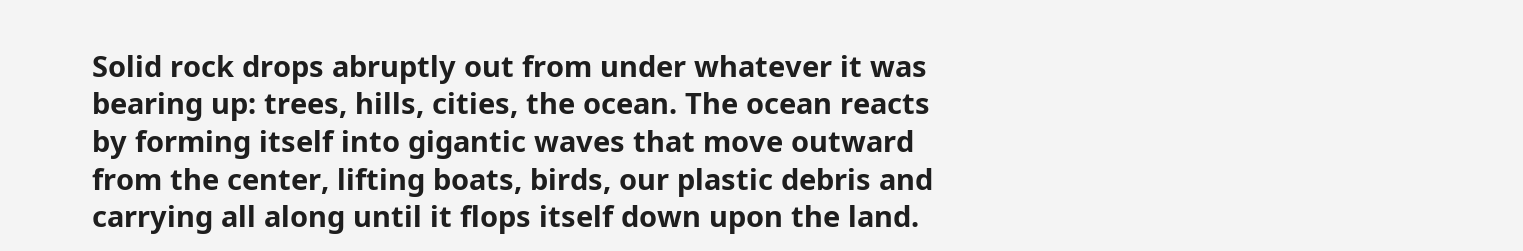Solid rock drops abruptly out from under whatever it was bearing up: trees, hills, cities, the ocean. The ocean reacts by forming itself into gigantic waves that move outward from the center, lifting boats, birds, our plastic debris and carrying all along until it flops itself down upon the land.